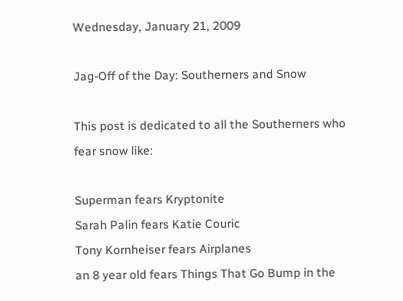Wednesday, January 21, 2009

Jag-Off of the Day: Southerners and Snow

This post is dedicated to all the Southerners who fear snow like:

Superman fears Kryptonite
Sarah Palin fears Katie Couric
Tony Kornheiser fears Airplanes
an 8 year old fears Things That Go Bump in the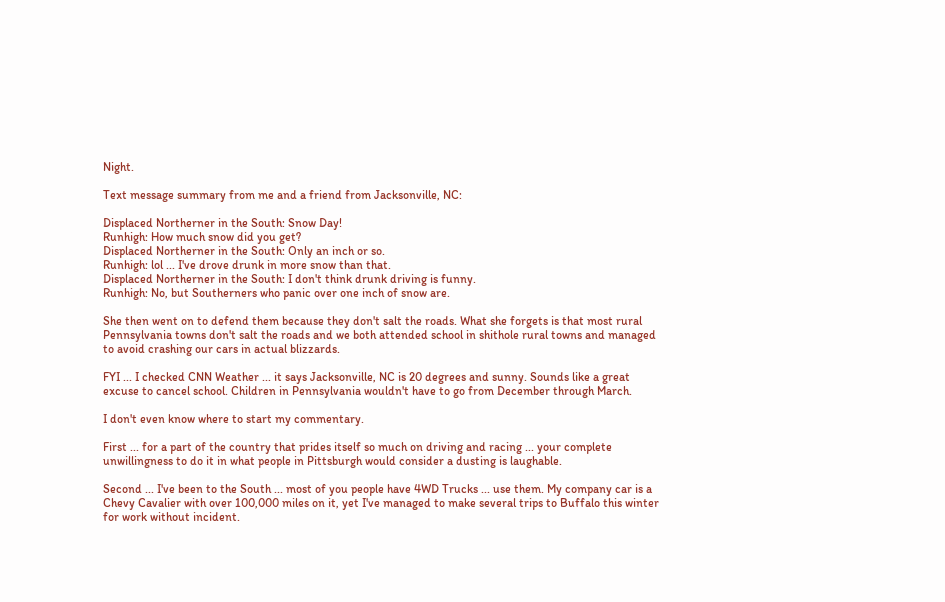Night.

Text message summary from me and a friend from Jacksonville, NC:

Displaced Northerner in the South: Snow Day!
Runhigh: How much snow did you get?
Displaced Northerner in the South: Only an inch or so.
Runhigh: lol ... I've drove drunk in more snow than that.
Displaced Northerner in the South: I don't think drunk driving is funny.
Runhigh: No, but Southerners who panic over one inch of snow are.

She then went on to defend them because they don't salt the roads. What she forgets is that most rural Pennsylvania towns don't salt the roads and we both attended school in shithole rural towns and managed to avoid crashing our cars in actual blizzards.

FYI ... I checked CNN Weather ... it says Jacksonville, NC is 20 degrees and sunny. Sounds like a great excuse to cancel school. Children in Pennsylvania wouldn't have to go from December through March.

I don't even know where to start my commentary.

First ... for a part of the country that prides itself so much on driving and racing ... your complete unwillingness to do it in what people in Pittsburgh would consider a dusting is laughable.

Second ... I've been to the South ... most of you people have 4WD Trucks ... use them. My company car is a Chevy Cavalier with over 100,000 miles on it, yet I've managed to make several trips to Buffalo this winter for work without incident.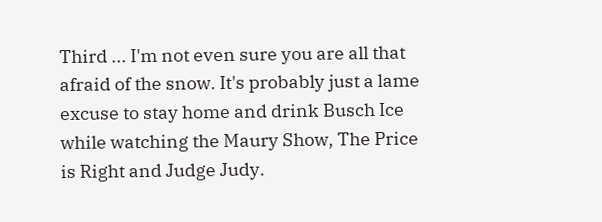Third ... I'm not even sure you are all that afraid of the snow. It's probably just a lame excuse to stay home and drink Busch Ice while watching the Maury Show, The Price is Right and Judge Judy.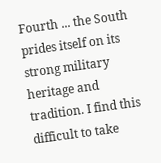Fourth ... the South prides itself on its strong military heritage and tradition. I find this difficult to take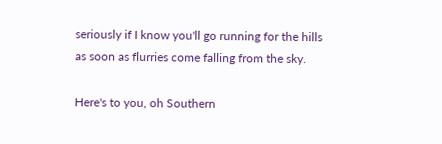seriously if I know you'll go running for the hills as soon as flurries come falling from the sky.

Here's to you, oh Southern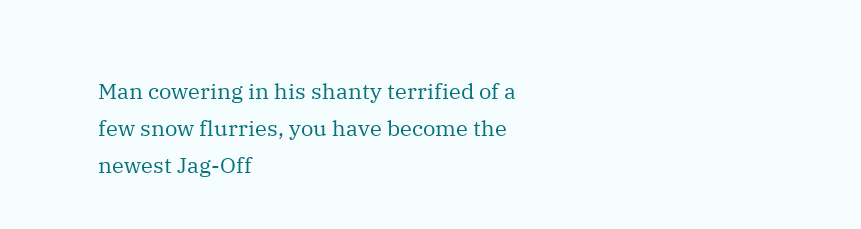Man cowering in his shanty terrified of a few snow flurries, you have become the newest Jag-Off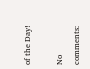of the Day!

No comments: